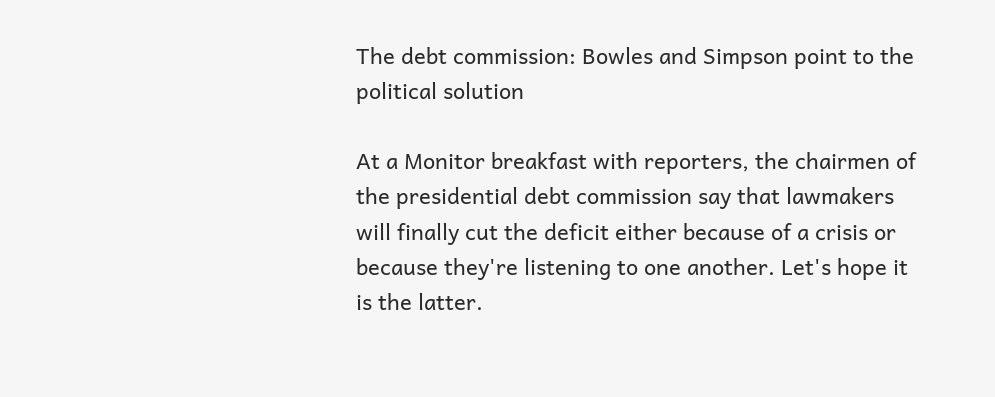The debt commission: Bowles and Simpson point to the political solution

At a Monitor breakfast with reporters, the chairmen of the presidential debt commission say that lawmakers will finally cut the deficit either because of a crisis or because they're listening to one another. Let's hope it is the latter.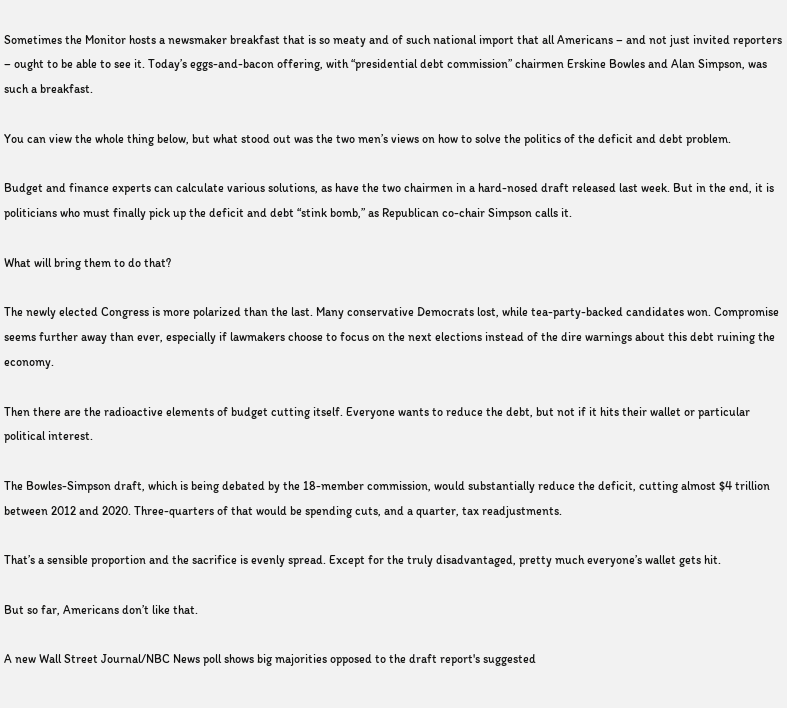Sometimes the Monitor hosts a newsmaker breakfast that is so meaty and of such national import that all Americans – and not just invited reporters – ought to be able to see it. Today’s eggs-and-bacon offering, with “presidential debt commission” chairmen Erskine Bowles and Alan Simpson, was such a breakfast.

You can view the whole thing below, but what stood out was the two men’s views on how to solve the politics of the deficit and debt problem.

Budget and finance experts can calculate various solutions, as have the two chairmen in a hard-nosed draft released last week. But in the end, it is politicians who must finally pick up the deficit and debt “stink bomb,” as Republican co-chair Simpson calls it.

What will bring them to do that?

The newly elected Congress is more polarized than the last. Many conservative Democrats lost, while tea-party-backed candidates won. Compromise seems further away than ever, especially if lawmakers choose to focus on the next elections instead of the dire warnings about this debt ruining the economy.

Then there are the radioactive elements of budget cutting itself. Everyone wants to reduce the debt, but not if it hits their wallet or particular political interest.

The Bowles-Simpson draft, which is being debated by the 18-member commission, would substantially reduce the deficit, cutting almost $4 trillion between 2012 and 2020. Three-quarters of that would be spending cuts, and a quarter, tax readjustments.

That’s a sensible proportion and the sacrifice is evenly spread. Except for the truly disadvantaged, pretty much everyone’s wallet gets hit.

But so far, Americans don’t like that.

A new Wall Street Journal/NBC News poll shows big majorities opposed to the draft report's suggested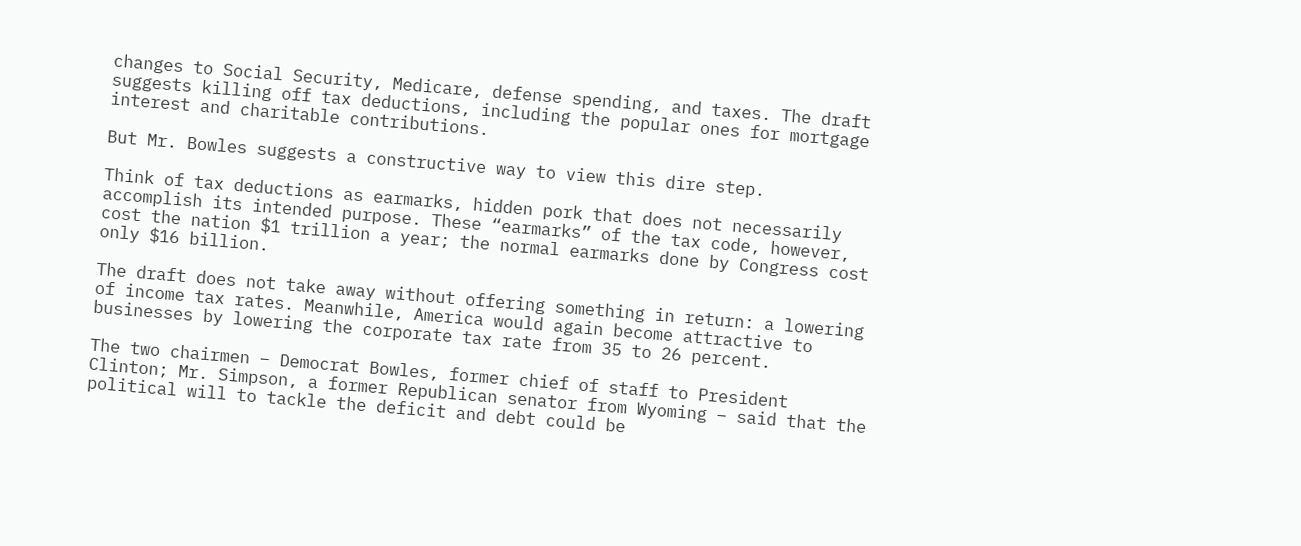changes to Social Security, Medicare, defense spending, and taxes. The draft suggests killing off tax deductions, including the popular ones for mortgage interest and charitable contributions.

But Mr. Bowles suggests a constructive way to view this dire step.

Think of tax deductions as earmarks, hidden pork that does not necessarily accomplish its intended purpose. These “earmarks” of the tax code, however, cost the nation $1 trillion a year; the normal earmarks done by Congress cost only $16 billion.

The draft does not take away without offering something in return: a lowering of income tax rates. Meanwhile, America would again become attractive to businesses by lowering the corporate tax rate from 35 to 26 percent.

The two chairmen – Democrat Bowles, former chief of staff to President Clinton; Mr. Simpson, a former Republican senator from Wyoming – said that the political will to tackle the deficit and debt could be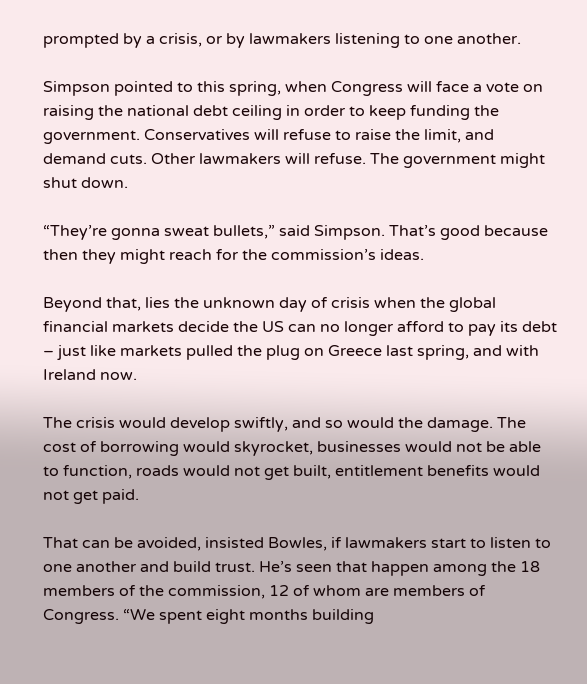prompted by a crisis, or by lawmakers listening to one another.

Simpson pointed to this spring, when Congress will face a vote on raising the national debt ceiling in order to keep funding the government. Conservatives will refuse to raise the limit, and demand cuts. Other lawmakers will refuse. The government might shut down.

“They’re gonna sweat bullets,” said Simpson. That’s good because then they might reach for the commission’s ideas.

Beyond that, lies the unknown day of crisis when the global financial markets decide the US can no longer afford to pay its debt – just like markets pulled the plug on Greece last spring, and with Ireland now.

The crisis would develop swiftly, and so would the damage. The cost of borrowing would skyrocket, businesses would not be able to function, roads would not get built, entitlement benefits would not get paid.

That can be avoided, insisted Bowles, if lawmakers start to listen to one another and build trust. He’s seen that happen among the 18 members of the commission, 12 of whom are members of Congress. “We spent eight months building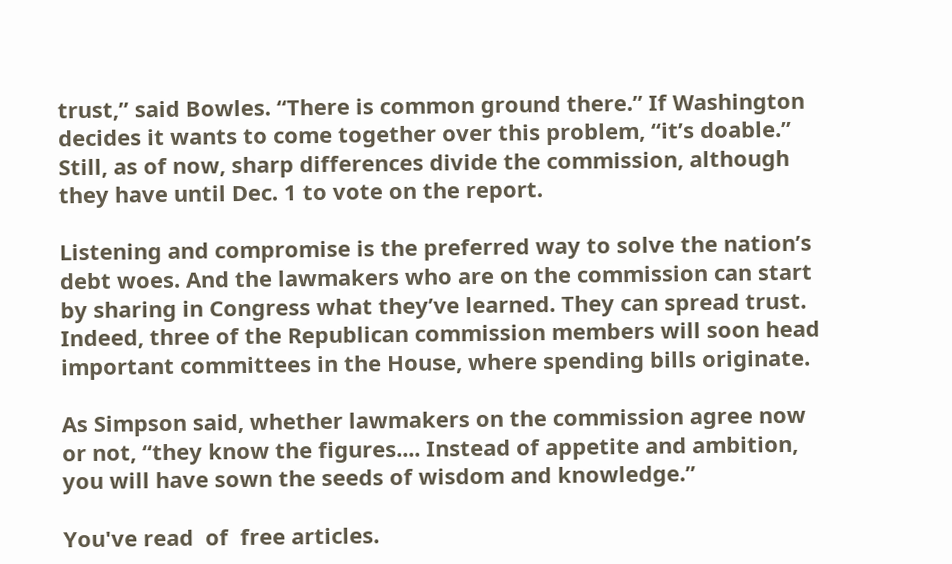trust,” said Bowles. “There is common ground there.” If Washington decides it wants to come together over this problem, “it’s doable.” Still, as of now, sharp differences divide the commission, although they have until Dec. 1 to vote on the report.

Listening and compromise is the preferred way to solve the nation’s debt woes. And the lawmakers who are on the commission can start by sharing in Congress what they’ve learned. They can spread trust. Indeed, three of the Republican commission members will soon head important committees in the House, where spending bills originate.

As Simpson said, whether lawmakers on the commission agree now or not, “they know the figures.... Instead of appetite and ambition, you will have sown the seeds of wisdom and knowledge.”

You've read  of  free articles.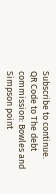Subscribe to continue.
QR Code to The debt commission: Bowles and Simpson point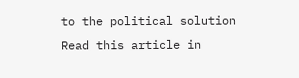to the political solution
Read this article in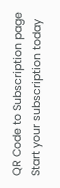QR Code to Subscription page
Start your subscription today